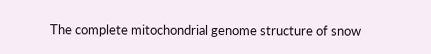The complete mitochondrial genome structure of snow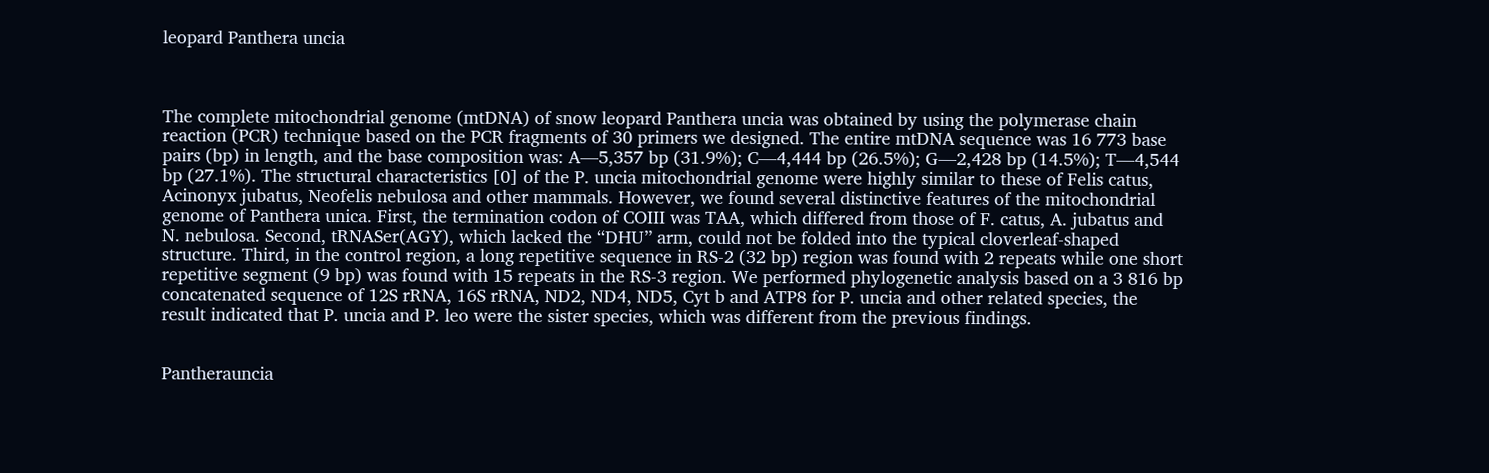leopard Panthera uncia



The complete mitochondrial genome (mtDNA) of snow leopard Panthera uncia was obtained by using the polymerase chain reaction (PCR) technique based on the PCR fragments of 30 primers we designed. The entire mtDNA sequence was 16 773 base pairs (bp) in length, and the base composition was: A—5,357 bp (31.9%); C—4,444 bp (26.5%); G—2,428 bp (14.5%); T—4,544 bp (27.1%). The structural characteristics [0] of the P. uncia mitochondrial genome were highly similar to these of Felis catus, Acinonyx jubatus, Neofelis nebulosa and other mammals. However, we found several distinctive features of the mitochondrial genome of Panthera unica. First, the termination codon of COIII was TAA, which differed from those of F. catus, A. jubatus and N. nebulosa. Second, tRNASer(AGY), which lacked the ‘‘DHU’’ arm, could not be folded into the typical cloverleaf-shaped structure. Third, in the control region, a long repetitive sequence in RS-2 (32 bp) region was found with 2 repeats while one short repetitive segment (9 bp) was found with 15 repeats in the RS-3 region. We performed phylogenetic analysis based on a 3 816 bp concatenated sequence of 12S rRNA, 16S rRNA, ND2, ND4, ND5, Cyt b and ATP8 for P. uncia and other related species, the result indicated that P. uncia and P. leo were the sister species, which was different from the previous findings.


Pantherauncia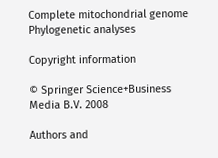Complete mitochondrial genome Phylogenetic analyses

Copyright information

© Springer Science+Business Media B.V. 2008

Authors and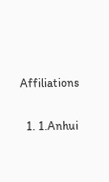Affiliations

  1. 1.Anhui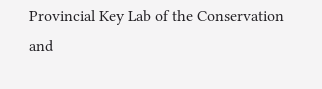Provincial Key Lab of the Conservation and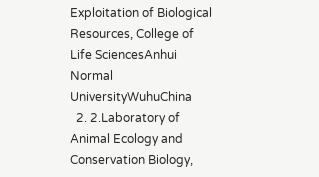Exploitation of Biological Resources, College of Life SciencesAnhui Normal UniversityWuhuChina
  2. 2.Laboratory of Animal Ecology and Conservation Biology,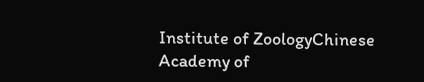Institute of ZoologyChinese Academy of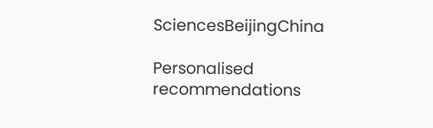SciencesBeijingChina

Personalised recommendations